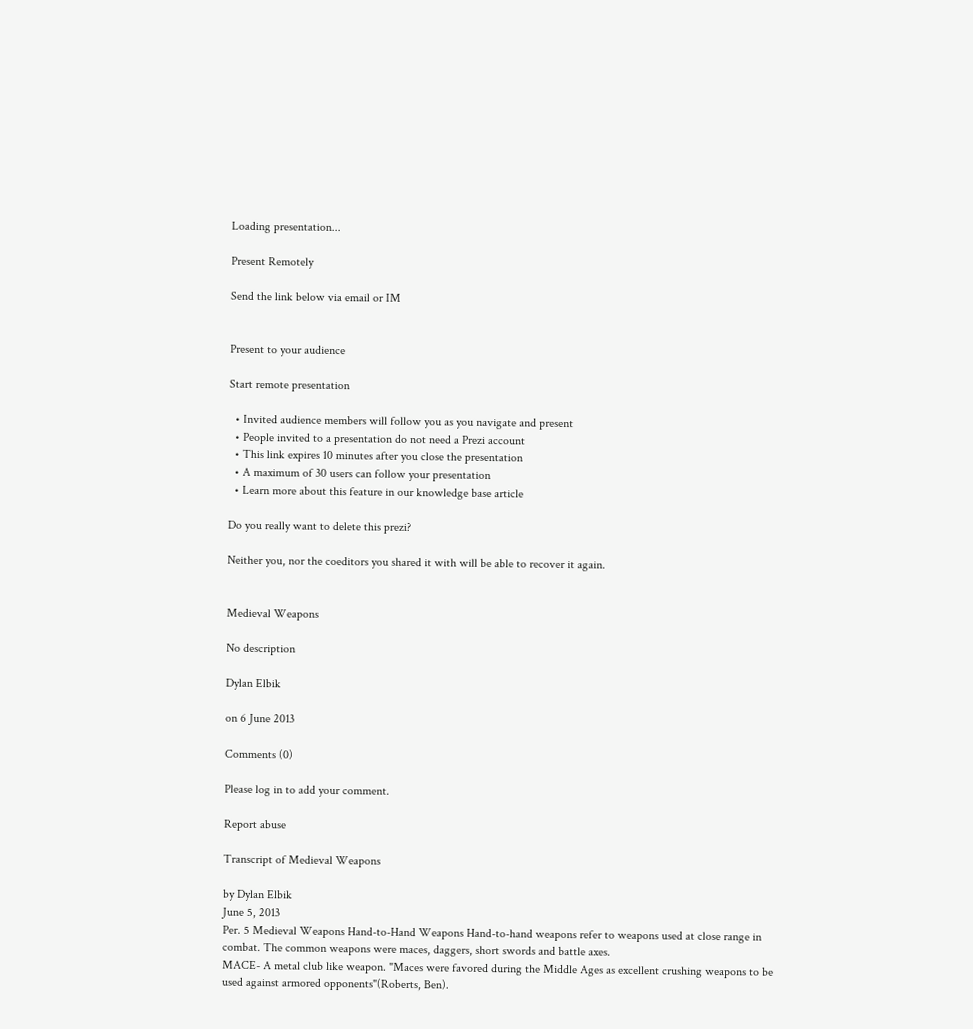Loading presentation...

Present Remotely

Send the link below via email or IM


Present to your audience

Start remote presentation

  • Invited audience members will follow you as you navigate and present
  • People invited to a presentation do not need a Prezi account
  • This link expires 10 minutes after you close the presentation
  • A maximum of 30 users can follow your presentation
  • Learn more about this feature in our knowledge base article

Do you really want to delete this prezi?

Neither you, nor the coeditors you shared it with will be able to recover it again.


Medieval Weapons

No description

Dylan Elbik

on 6 June 2013

Comments (0)

Please log in to add your comment.

Report abuse

Transcript of Medieval Weapons

by Dylan Elbik
June 5, 2013
Per. 5 Medieval Weapons Hand-to-Hand Weapons Hand-to-hand weapons refer to weapons used at close range in combat. The common weapons were maces, daggers, short swords and battle axes.
MACE- A metal club like weapon. "Maces were favored during the Middle Ages as excellent crushing weapons to be used against armored opponents"(Roberts, Ben).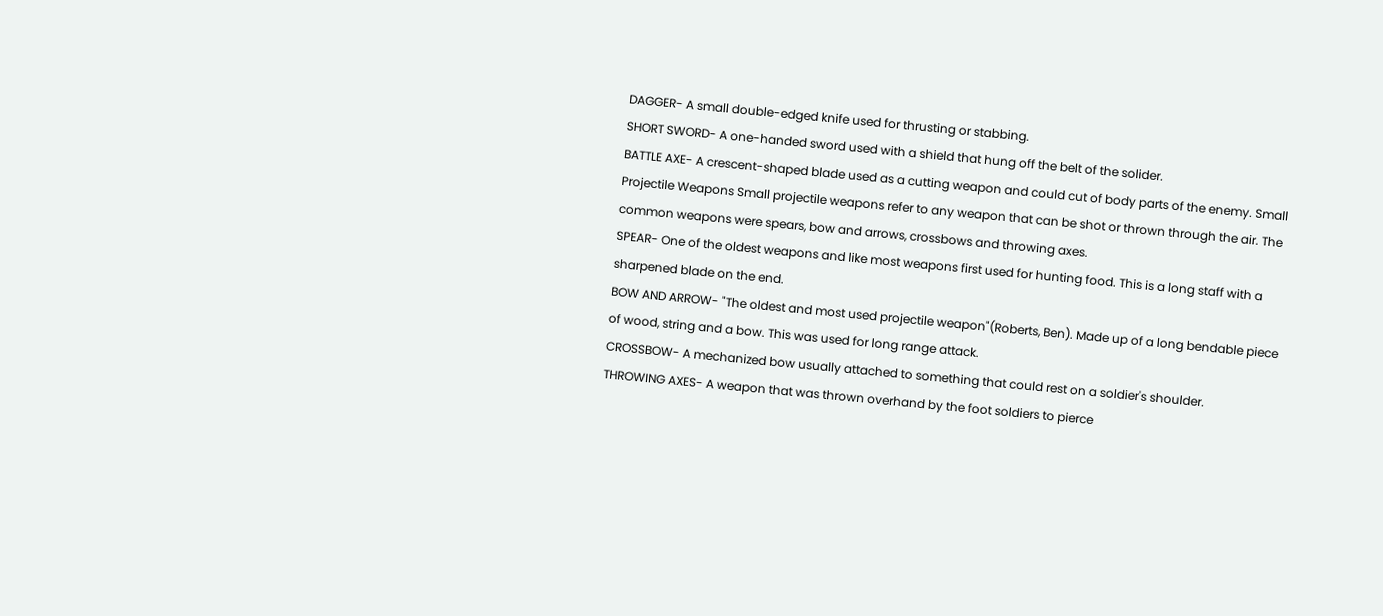DAGGER- A small double-edged knife used for thrusting or stabbing.
SHORT SWORD- A one-handed sword used with a shield that hung off the belt of the solider.
BATTLE AXE- A crescent-shaped blade used as a cutting weapon and could cut of body parts of the enemy. Small Projectile Weapons Small projectile weapons refer to any weapon that can be shot or thrown through the air. The common weapons were spears, bow and arrows, crossbows and throwing axes.
SPEAR- One of the oldest weapons and like most weapons first used for hunting food. This is a long staff with a sharpened blade on the end.
BOW AND ARROW- "The oldest and most used projectile weapon"(Roberts, Ben). Made up of a long bendable piece of wood, string and a bow. This was used for long range attack.
CROSSBOW- A mechanized bow usually attached to something that could rest on a soldier's shoulder.
THROWING AXES- A weapon that was thrown overhand by the foot soldiers to pierce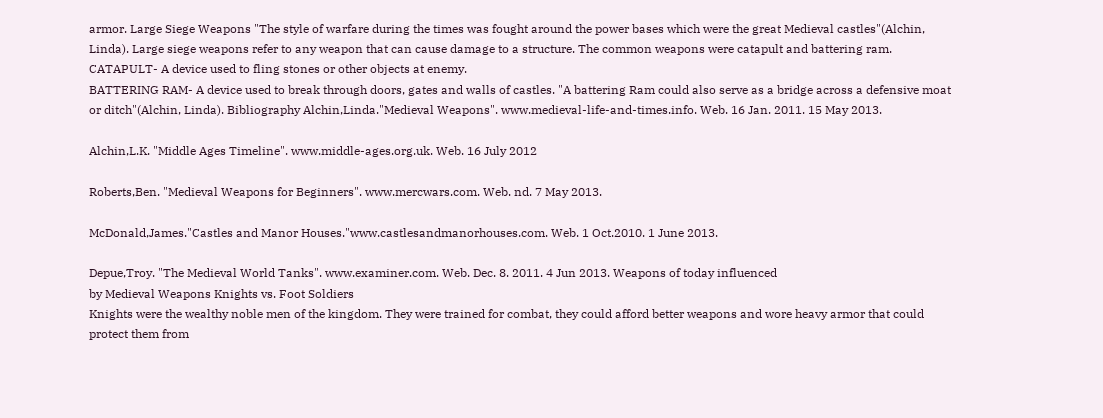armor. Large Siege Weapons "The style of warfare during the times was fought around the power bases which were the great Medieval castles"(Alchin, Linda). Large siege weapons refer to any weapon that can cause damage to a structure. The common weapons were catapult and battering ram.
CATAPULT- A device used to fling stones or other objects at enemy.
BATTERING RAM- A device used to break through doors, gates and walls of castles. "A battering Ram could also serve as a bridge across a defensive moat or ditch"(Alchin, Linda). Bibliography Alchin,Linda."Medieval Weapons". www.medieval-life-and-times.info. Web. 16 Jan. 2011. 15 May 2013.

Alchin,L.K. "Middle Ages Timeline". www.middle-ages.org.uk. Web. 16 July 2012

Roberts,Ben. "Medieval Weapons for Beginners". www.mercwars.com. Web. nd. 7 May 2013.

McDonald,James."Castles and Manor Houses."www.castlesandmanorhouses.com. Web. 1 Oct.2010. 1 June 2013.

Depue,Troy. "The Medieval World Tanks". www.examiner.com. Web. Dec. 8. 2011. 4 Jun 2013. Weapons of today influenced
by Medieval Weapons Knights vs. Foot Soldiers
Knights were the wealthy noble men of the kingdom. They were trained for combat, they could afford better weapons and wore heavy armor that could protect them from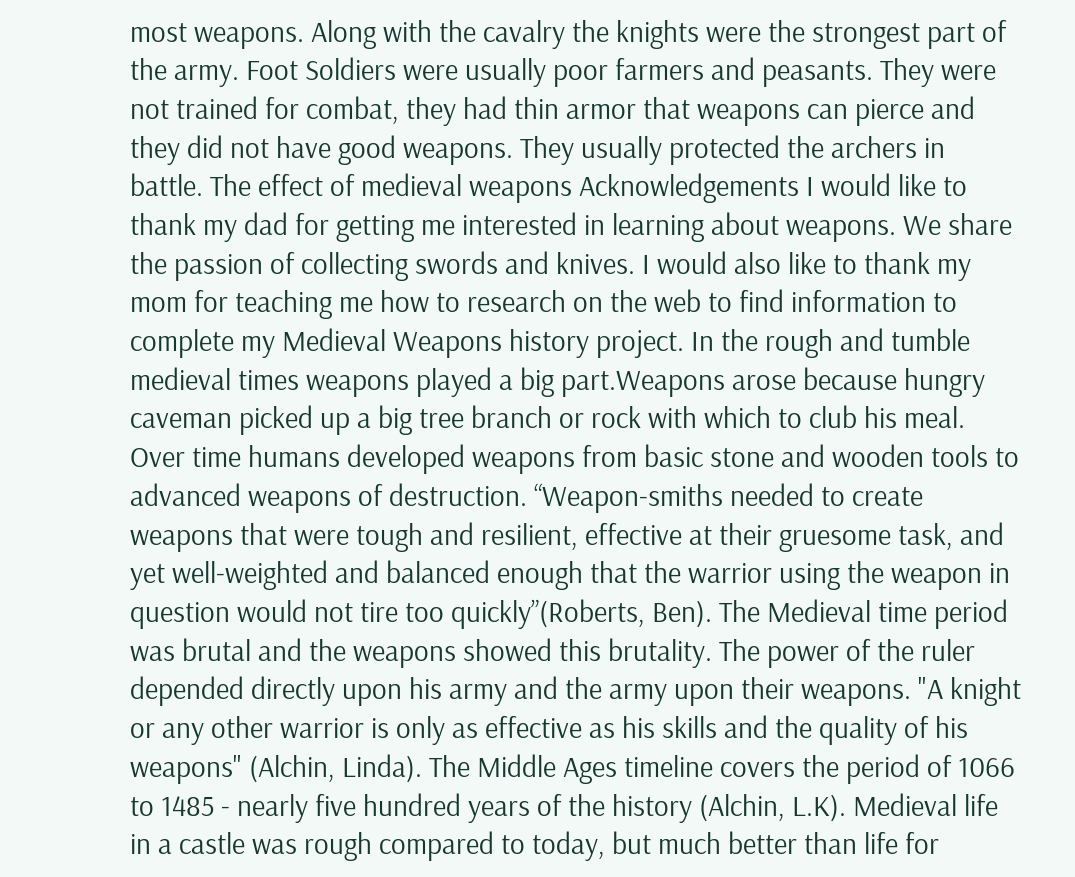most weapons. Along with the cavalry the knights were the strongest part of the army. Foot Soldiers were usually poor farmers and peasants. They were not trained for combat, they had thin armor that weapons can pierce and they did not have good weapons. They usually protected the archers in battle. The effect of medieval weapons Acknowledgements I would like to thank my dad for getting me interested in learning about weapons. We share the passion of collecting swords and knives. I would also like to thank my mom for teaching me how to research on the web to find information to complete my Medieval Weapons history project. In the rough and tumble medieval times weapons played a big part.Weapons arose because hungry caveman picked up a big tree branch or rock with which to club his meal. Over time humans developed weapons from basic stone and wooden tools to advanced weapons of destruction. “Weapon-smiths needed to create weapons that were tough and resilient, effective at their gruesome task, and yet well-weighted and balanced enough that the warrior using the weapon in question would not tire too quickly”(Roberts, Ben). The Medieval time period was brutal and the weapons showed this brutality. The power of the ruler depended directly upon his army and the army upon their weapons. "A knight or any other warrior is only as effective as his skills and the quality of his weapons" (Alchin, Linda). The Middle Ages timeline covers the period of 1066 to 1485 - nearly five hundred years of the history (Alchin, L.K). Medieval life in a castle was rough compared to today, but much better than life for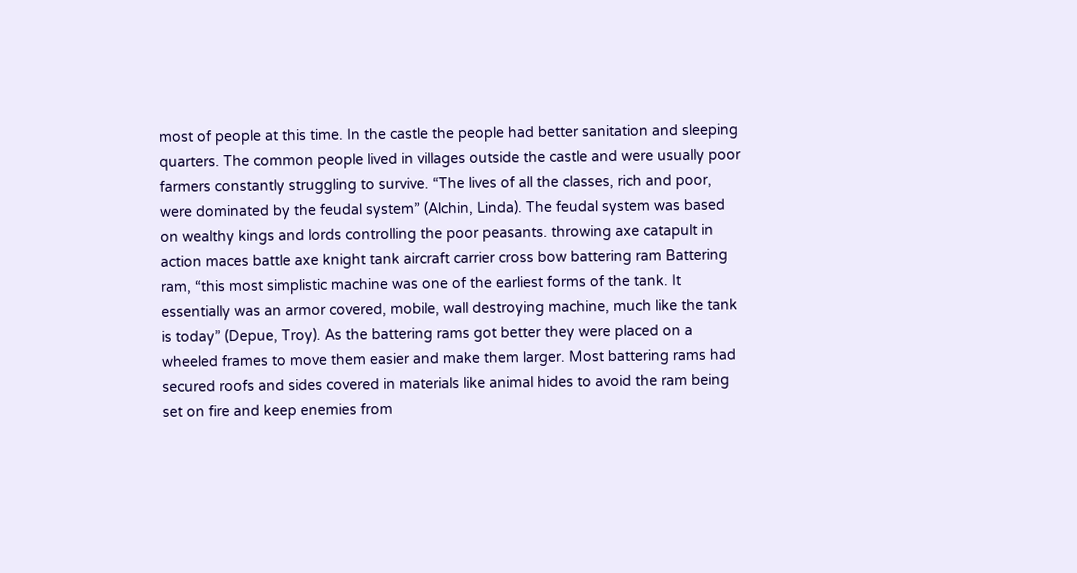most of people at this time. In the castle the people had better sanitation and sleeping quarters. The common people lived in villages outside the castle and were usually poor farmers constantly struggling to survive. “The lives of all the classes, rich and poor, were dominated by the feudal system” (Alchin, Linda). The feudal system was based on wealthy kings and lords controlling the poor peasants. throwing axe catapult in action maces battle axe knight tank aircraft carrier cross bow battering ram Battering ram, “this most simplistic machine was one of the earliest forms of the tank. It essentially was an armor covered, mobile, wall destroying machine, much like the tank is today” (Depue, Troy). As the battering rams got better they were placed on a wheeled frames to move them easier and make them larger. Most battering rams had secured roofs and sides covered in materials like animal hides to avoid the ram being set on fire and keep enemies from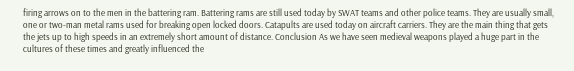firing arrows on to the men in the battering ram. Battering rams are still used today by SWAT teams and other police teams. They are usually small, one or two-man metal rams used for breaking open locked doors. Catapults are used today on aircraft carriers. They are the main thing that gets the jets up to high speeds in an extremely short amount of distance. Conclusion As we have seen medieval weapons played a huge part in the cultures of these times and greatly influenced the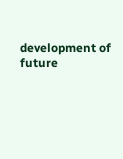development of future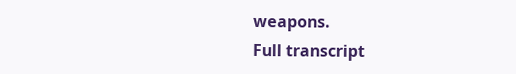weapons.
Full transcript